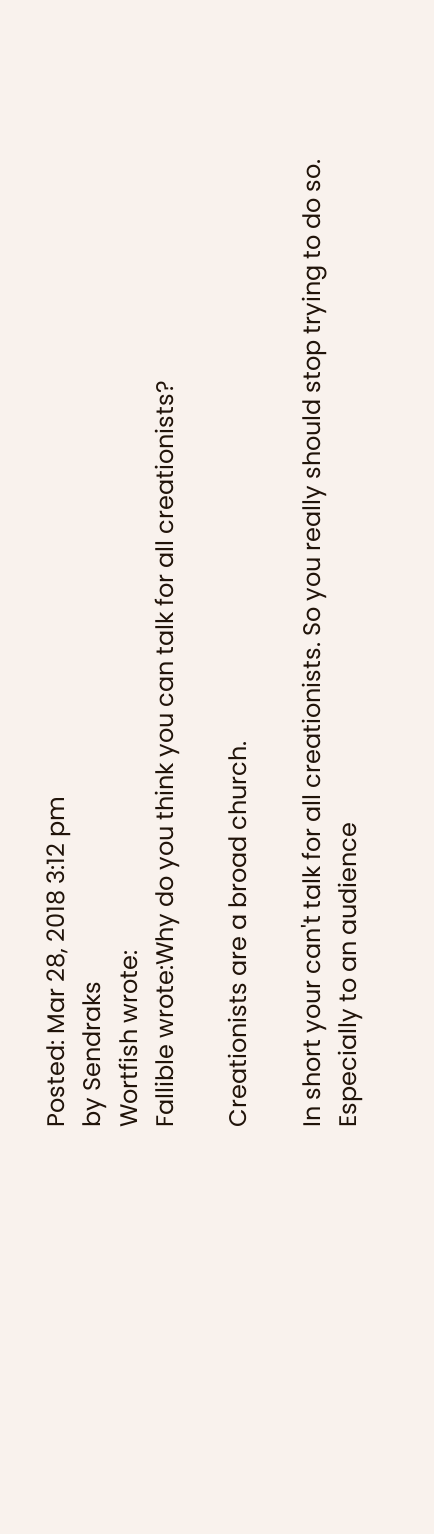Posted: Mar 28, 2018 3:12 pm
by Sendraks
Wortfish wrote:
Fallible wrote:Why do you think you can talk for all creationists?

Creationists are a broad church.

In short your can't talk for all creationists. So you really should stop trying to do so.
Especially to an audience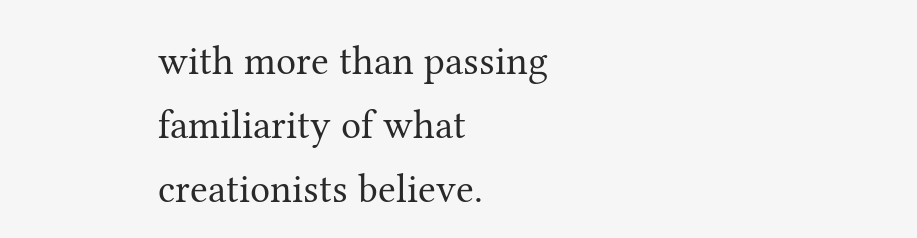with more than passing familiarity of what creationists believe.